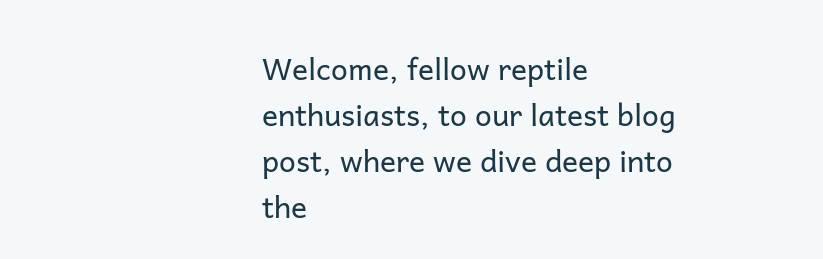Welcome, fellow reptile enthusiasts, to our latest blog post, where we dive deep into the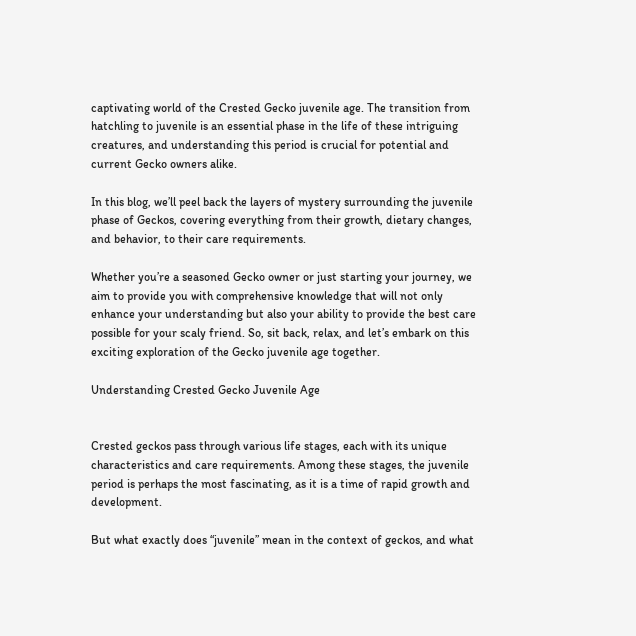captivating world of the Crested Gecko juvenile age. The transition from hatchling to juvenile is an essential phase in the life of these intriguing creatures, and understanding this period is crucial for potential and current Gecko owners alike.

In this blog, we’ll peel back the layers of mystery surrounding the juvenile phase of Geckos, covering everything from their growth, dietary changes, and behavior, to their care requirements.

Whether you’re a seasoned Gecko owner or just starting your journey, we aim to provide you with comprehensive knowledge that will not only enhance your understanding but also your ability to provide the best care possible for your scaly friend. So, sit back, relax, and let’s embark on this exciting exploration of the Gecko juvenile age together.

Understanding Crested Gecko Juvenile Age


Crested geckos pass through various life stages, each with its unique characteristics and care requirements. Among these stages, the juvenile period is perhaps the most fascinating, as it is a time of rapid growth and development.

But what exactly does “juvenile” mean in the context of geckos, and what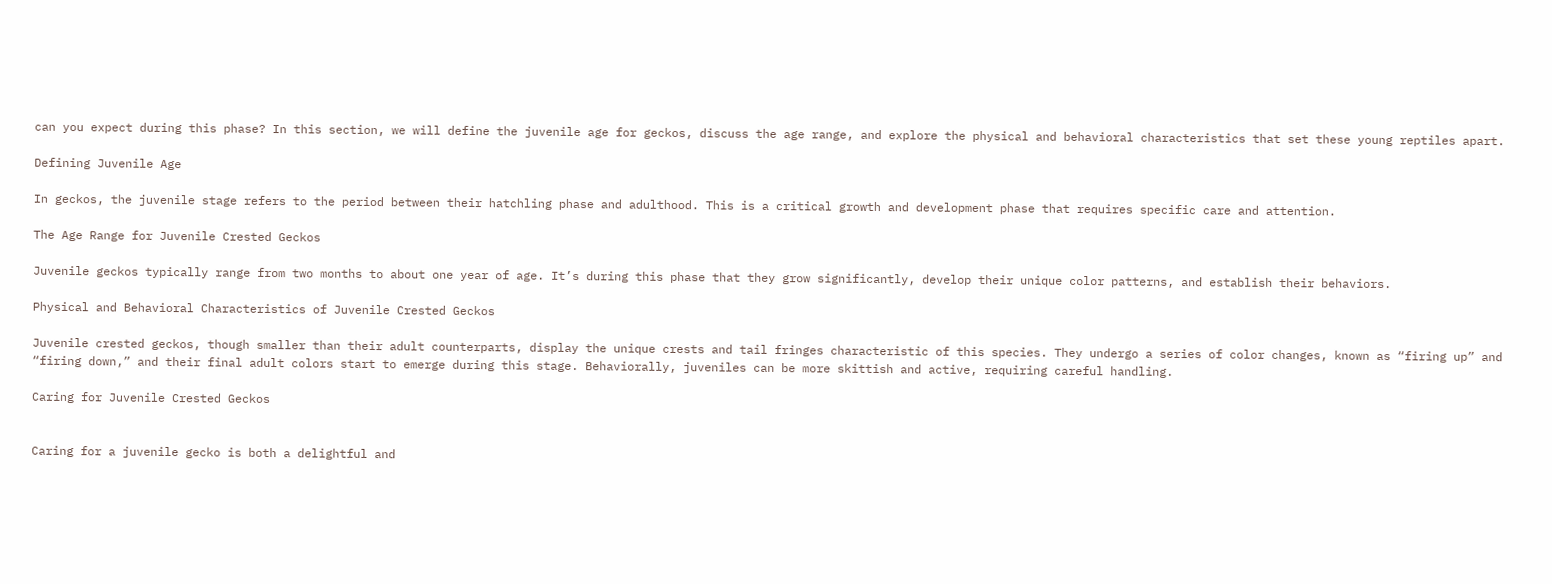can you expect during this phase? In this section, we will define the juvenile age for geckos, discuss the age range, and explore the physical and behavioral characteristics that set these young reptiles apart.

Defining Juvenile Age

In geckos, the juvenile stage refers to the period between their hatchling phase and adulthood. This is a critical growth and development phase that requires specific care and attention.

The Age Range for Juvenile Crested Geckos

Juvenile geckos typically range from two months to about one year of age. It’s during this phase that they grow significantly, develop their unique color patterns, and establish their behaviors.

Physical and Behavioral Characteristics of Juvenile Crested Geckos

Juvenile crested geckos, though smaller than their adult counterparts, display the unique crests and tail fringes characteristic of this species. They undergo a series of color changes, known as “firing up” and “firing down,” and their final adult colors start to emerge during this stage. Behaviorally, juveniles can be more skittish and active, requiring careful handling.

Caring for Juvenile Crested Geckos


Caring for a juvenile gecko is both a delightful and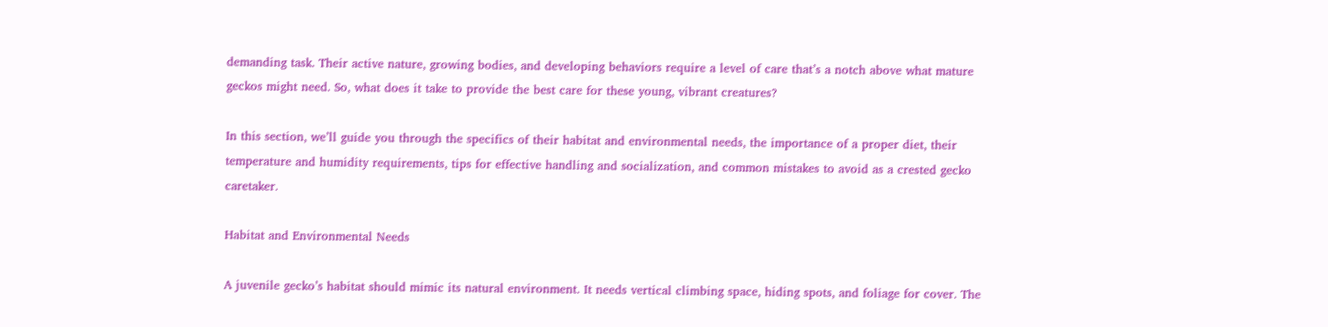demanding task. Their active nature, growing bodies, and developing behaviors require a level of care that’s a notch above what mature geckos might need. So, what does it take to provide the best care for these young, vibrant creatures?

In this section, we’ll guide you through the specifics of their habitat and environmental needs, the importance of a proper diet, their temperature and humidity requirements, tips for effective handling and socialization, and common mistakes to avoid as a crested gecko caretaker.

Habitat and Environmental Needs

A juvenile gecko’s habitat should mimic its natural environment. It needs vertical climbing space, hiding spots, and foliage for cover. The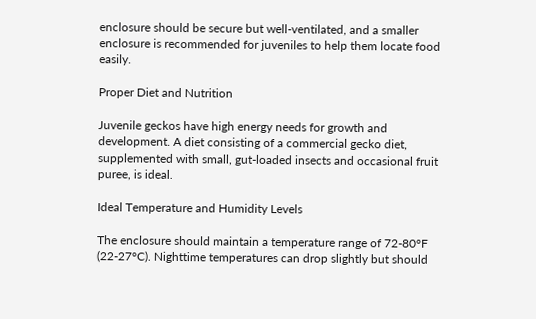enclosure should be secure but well-ventilated, and a smaller enclosure is recommended for juveniles to help them locate food easily.

Proper Diet and Nutrition

Juvenile geckos have high energy needs for growth and development. A diet consisting of a commercial gecko diet, supplemented with small, gut-loaded insects and occasional fruit puree, is ideal.

Ideal Temperature and Humidity Levels

The enclosure should maintain a temperature range of 72-80°F (22-27°C). Nighttime temperatures can drop slightly but should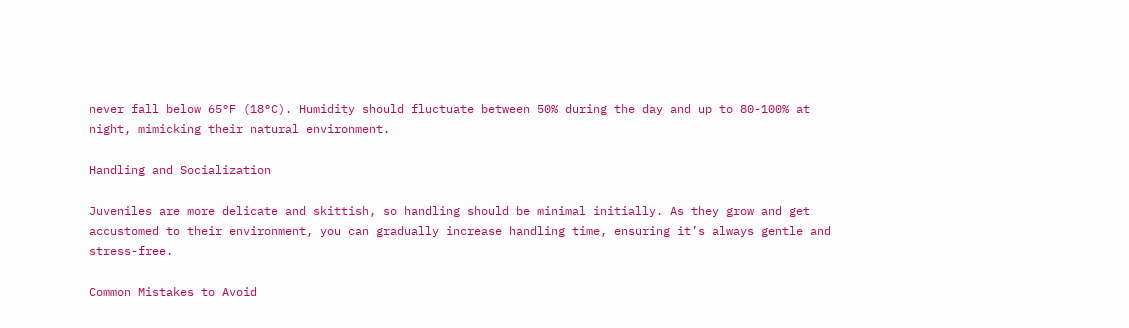never fall below 65°F (18°C). Humidity should fluctuate between 50% during the day and up to 80-100% at night, mimicking their natural environment.

Handling and Socialization

Juveniles are more delicate and skittish, so handling should be minimal initially. As they grow and get accustomed to their environment, you can gradually increase handling time, ensuring it’s always gentle and stress-free.

Common Mistakes to Avoid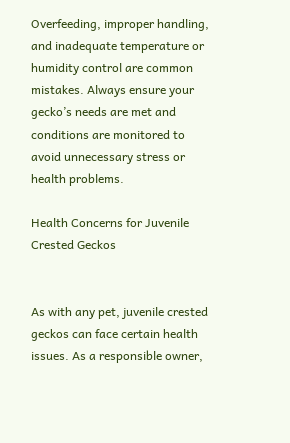Overfeeding, improper handling, and inadequate temperature or humidity control are common mistakes. Always ensure your gecko’s needs are met and conditions are monitored to avoid unnecessary stress or health problems.

Health Concerns for Juvenile Crested Geckos


As with any pet, juvenile crested geckos can face certain health issues. As a responsible owner,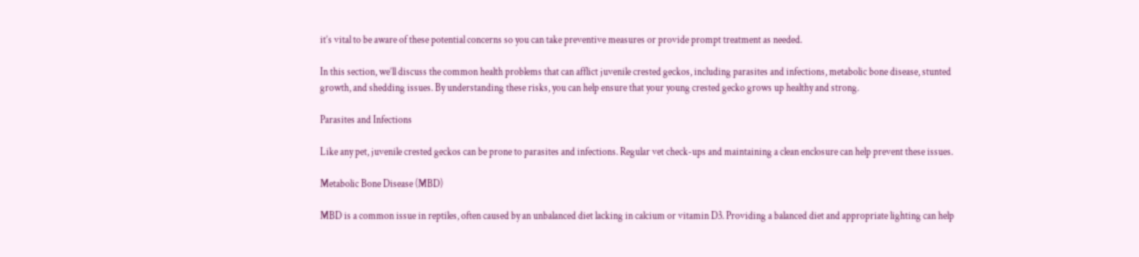it’s vital to be aware of these potential concerns so you can take preventive measures or provide prompt treatment as needed.

In this section, we’ll discuss the common health problems that can afflict juvenile crested geckos, including parasites and infections, metabolic bone disease, stunted growth, and shedding issues. By understanding these risks, you can help ensure that your young crested gecko grows up healthy and strong.

Parasites and Infections

Like any pet, juvenile crested geckos can be prone to parasites and infections. Regular vet check-ups and maintaining a clean enclosure can help prevent these issues.

Metabolic Bone Disease (MBD)

MBD is a common issue in reptiles, often caused by an unbalanced diet lacking in calcium or vitamin D3. Providing a balanced diet and appropriate lighting can help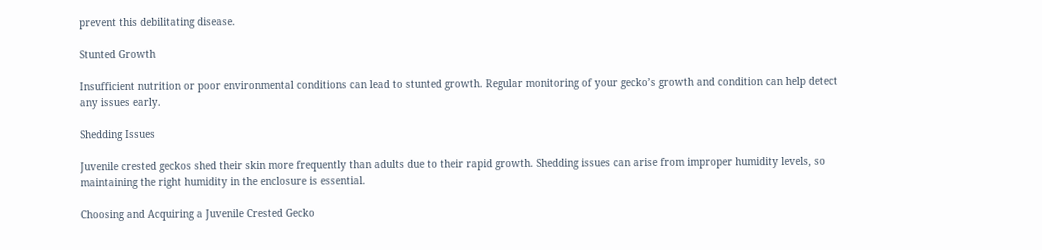prevent this debilitating disease.

Stunted Growth

Insufficient nutrition or poor environmental conditions can lead to stunted growth. Regular monitoring of your gecko’s growth and condition can help detect any issues early.

Shedding Issues

Juvenile crested geckos shed their skin more frequently than adults due to their rapid growth. Shedding issues can arise from improper humidity levels, so maintaining the right humidity in the enclosure is essential.

Choosing and Acquiring a Juvenile Crested Gecko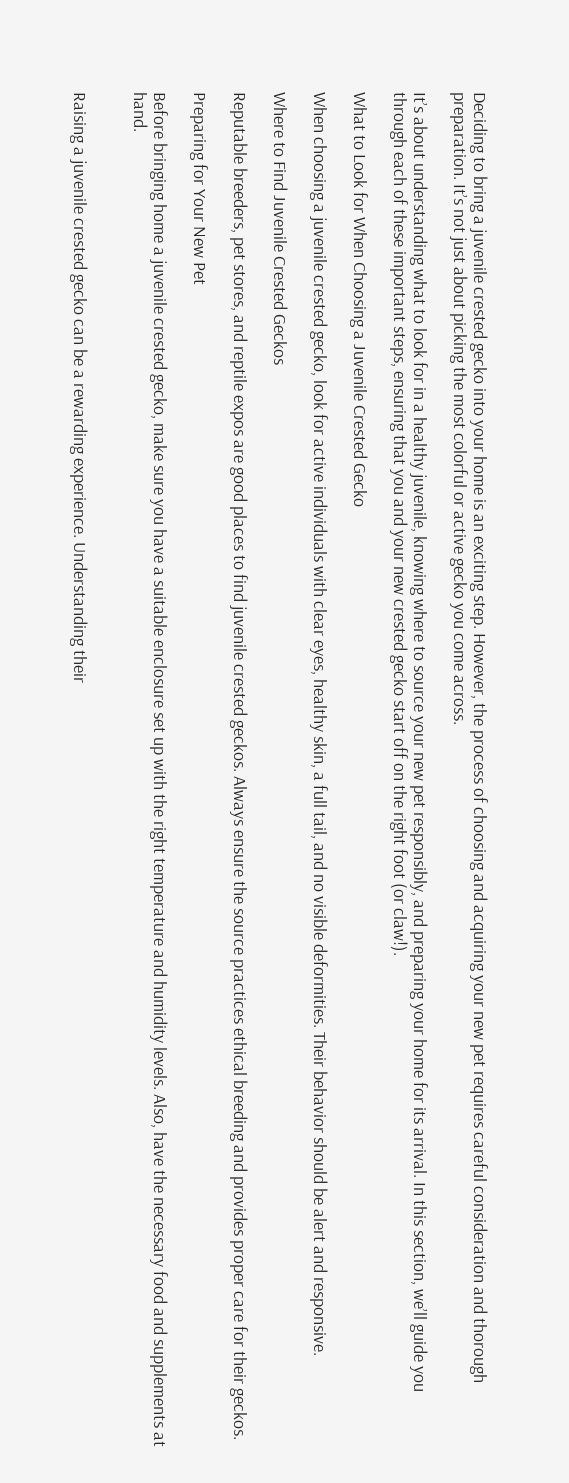Deciding to bring a juvenile crested gecko into your home is an exciting step. However, the process of choosing and acquiring your new pet requires careful consideration and thorough preparation. It’s not just about picking the most colorful or active gecko you come across.

It’s about understanding what to look for in a healthy juvenile, knowing where to source your new pet responsibly, and preparing your home for its arrival. In this section, we’ll guide you through each of these important steps, ensuring that you and your new crested gecko start off on the right foot (or claw!).

What to Look for When Choosing a Juvenile Crested Gecko

When choosing a juvenile crested gecko, look for active individuals with clear eyes, healthy skin, a full tail, and no visible deformities. Their behavior should be alert and responsive.

Where to Find Juvenile Crested Geckos

Reputable breeders, pet stores, and reptile expos are good places to find juvenile crested geckos. Always ensure the source practices ethical breeding and provides proper care for their geckos.

Preparing for Your New Pet

Before bringing home a juvenile crested gecko, make sure you have a suitable enclosure set up with the right temperature and humidity levels. Also, have the necessary food and supplements at hand.


Raising a juvenile crested gecko can be a rewarding experience. Understanding their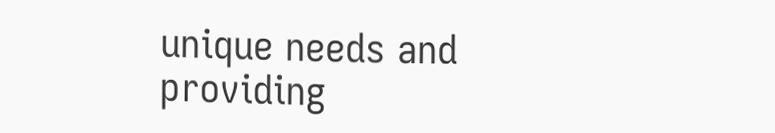unique needs and providing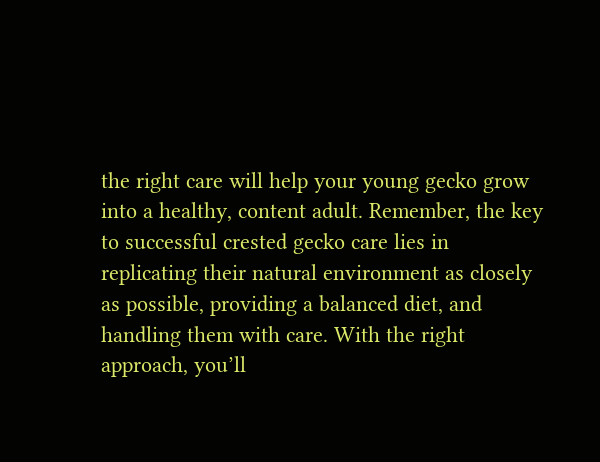the right care will help your young gecko grow into a healthy, content adult. Remember, the key to successful crested gecko care lies in replicating their natural environment as closely as possible, providing a balanced diet, and handling them with care. With the right approach, you’ll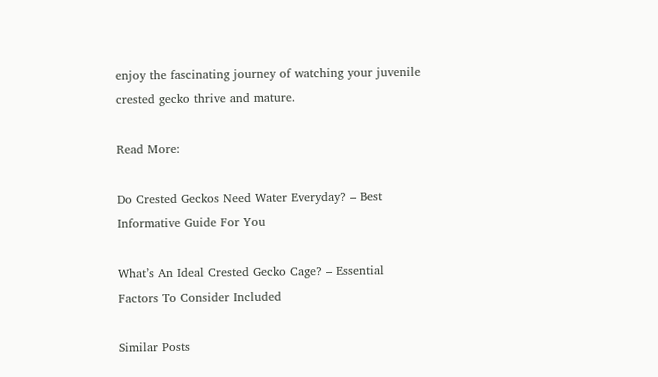enjoy the fascinating journey of watching your juvenile crested gecko thrive and mature.

Read More:

Do Crested Geckos Need Water Everyday? – Best Informative Guide For You

What’s An Ideal Crested Gecko Cage? – Essential Factors To Consider Included

Similar Posts